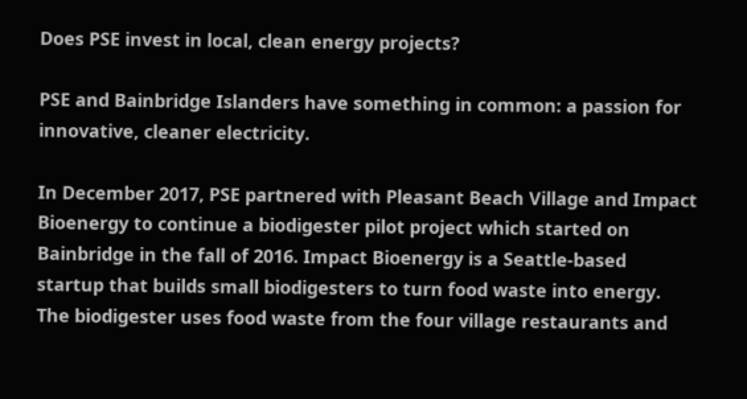Does PSE invest in local, clean energy projects?

PSE and Bainbridge Islanders have something in common: a passion for innovative, cleaner electricity.

In December 2017, PSE partnered with Pleasant Beach Village and Impact Bioenergy to continue a biodigester pilot project which started on Bainbridge in the fall of 2016. Impact Bioenergy is a Seattle-based startup that builds small biodigesters to turn food waste into energy. The biodigester uses food waste from the four village restaurants and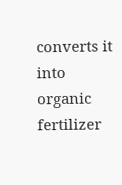converts it into organic fertilizer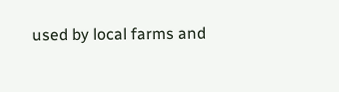used by local farms and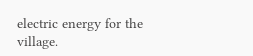electric energy for the village.